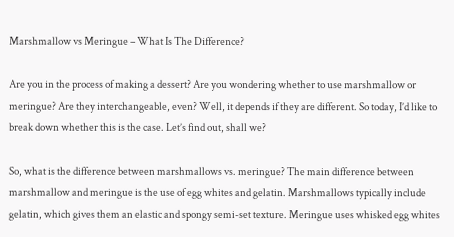Marshmallow vs Meringue – What Is The Difference?

Are you in the process of making a dessert? Are you wondering whether to use marshmallow or meringue? Are they interchangeable, even? Well, it depends if they are different. So today, I’d like to break down whether this is the case. Let’s find out, shall we?

So, what is the difference between marshmallows vs. meringue? The main difference between marshmallow and meringue is the use of egg whites and gelatin. Marshmallows typically include gelatin, which gives them an elastic and spongy semi-set texture. Meringue uses whisked egg whites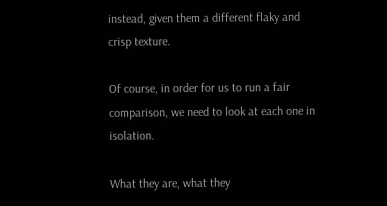instead, given them a different flaky and crisp texture.

Of course, in order for us to run a fair comparison, we need to look at each one in isolation.

What they are, what they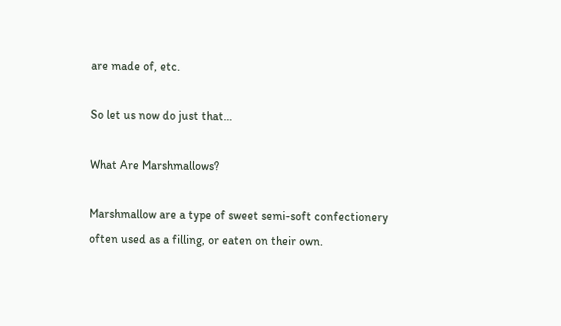are made of, etc.

So let us now do just that…

What Are Marshmallows?

Marshmallow are a type of sweet semi-soft confectionery often used as a filling, or eaten on their own.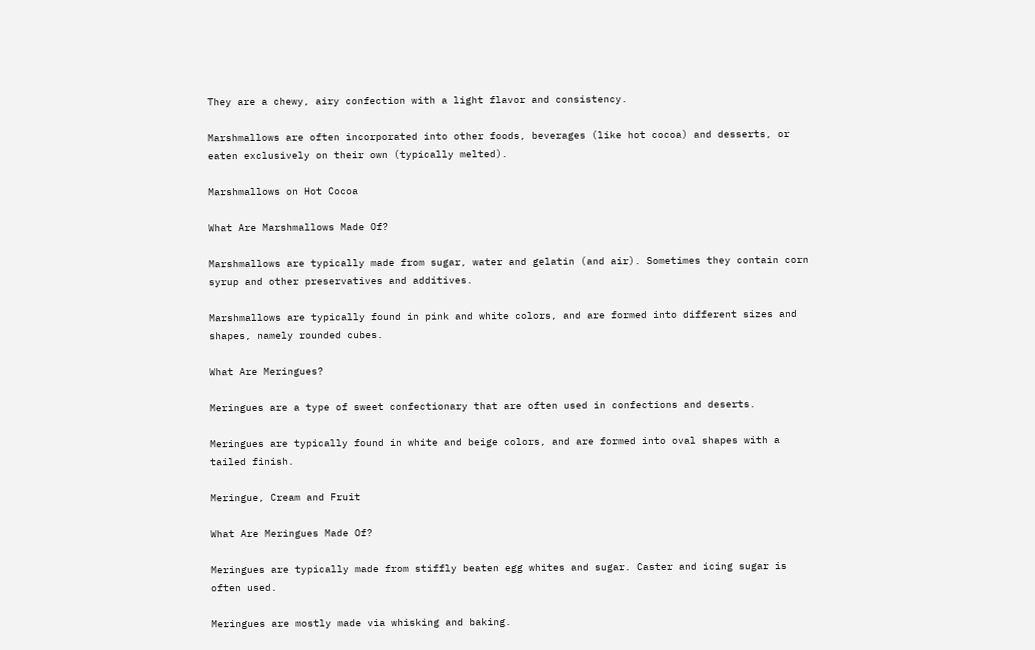They are a chewy, airy confection with a light flavor and consistency.

Marshmallows are often incorporated into other foods, beverages (like hot cocoa) and desserts, or eaten exclusively on their own (typically melted).

Marshmallows on Hot Cocoa

What Are Marshmallows Made Of?

Marshmallows are typically made from sugar, water and gelatin (and air). Sometimes they contain corn syrup and other preservatives and additives.

Marshmallows are typically found in pink and white colors, and are formed into different sizes and shapes, namely rounded cubes.

What Are Meringues?

Meringues are a type of sweet confectionary that are often used in confections and deserts.

Meringues are typically found in white and beige colors, and are formed into oval shapes with a tailed finish.

Meringue, Cream and Fruit

What Are Meringues Made Of?

Meringues are typically made from stiffly beaten egg whites and sugar. Caster and icing sugar is often used.

Meringues are mostly made via whisking and baking.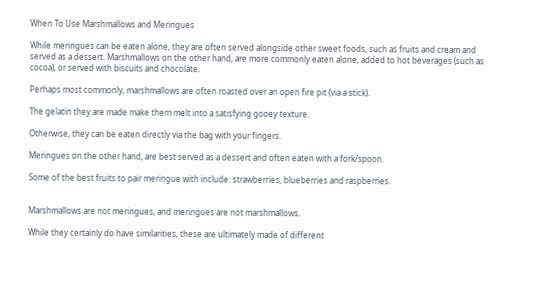When To Use Marshmallows and Meringues

While meringues can be eaten alone, they are often served alongside other sweet foods, such as fruits and cream and served as a dessert. Marshmallows on the other hand, are more commonly eaten alone, added to hot beverages (such as cocoa), or served with biscuits and chocolate.

Perhaps most commonly, marshmallows are often roasted over an open fire pit (via a stick).

The gelatin they are made make them melt into a satisfying gooey texture.

Otherwise, they can be eaten directly via the bag with your fingers.

Meringues on the other hand, are best served as a dessert and often eaten with a fork/spoon.

Some of the best fruits to pair meringue with include: strawberries, blueberries and raspberries.


Marshmallows are not meringues, and meringues are not marshmallows.

While they certainly do have similarities, these are ultimately made of different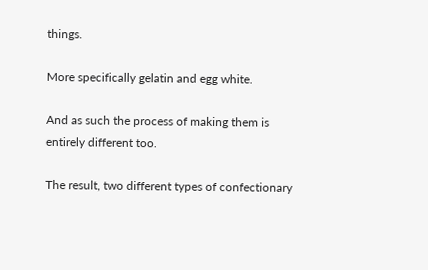things.

More specifically gelatin and egg white.

And as such the process of making them is entirely different too.

The result, two different types of confectionary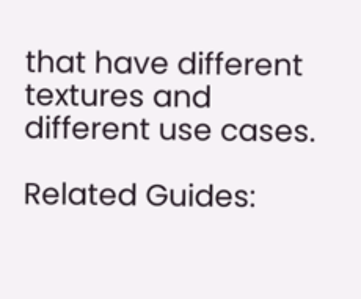that have different textures and different use cases.

Related Guides: